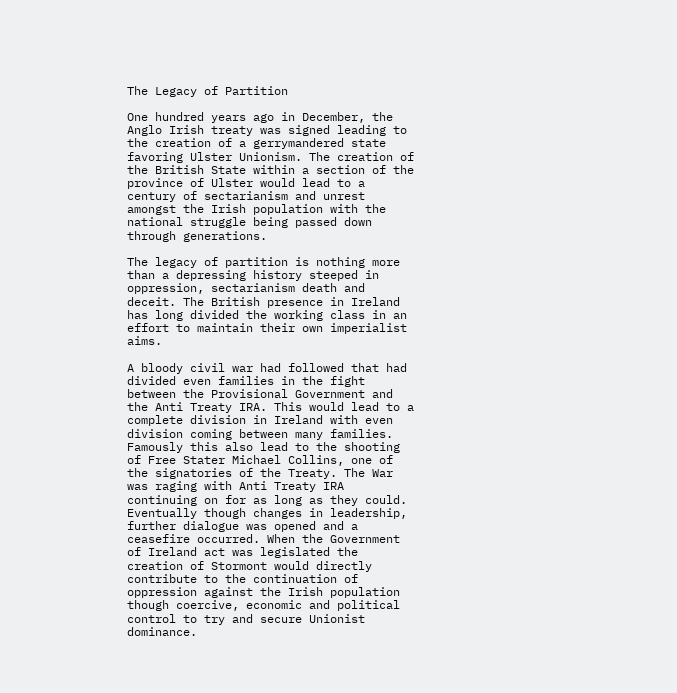The Legacy of Partition

One hundred years ago in December, the Anglo Irish treaty was signed leading to the creation of a gerrymandered state favoring Ulster Unionism. The creation of the British State within a section of the province of Ulster would lead to a century of sectarianism and unrest amongst the Irish population with the national struggle being passed down through generations.

The legacy of partition is nothing more than a depressing history steeped in oppression, sectarianism death and deceit. The British presence in Ireland has long divided the working class in an effort to maintain their own imperialist aims.

A bloody civil war had followed that had divided even families in the fight between the Provisional Government and the Anti Treaty IRA. This would lead to a complete division in Ireland with even division coming between many families. Famously this also lead to the shooting of Free Stater Michael Collins, one of the signatories of the Treaty. The War was raging with Anti Treaty IRA continuing on for as long as they could. Eventually though changes in leadership, further dialogue was opened and a ceasefire occurred. When the Government of Ireland act was legislated the creation of Stormont would directly contribute to the continuation of oppression against the Irish population though coercive, economic and political control to try and secure Unionist dominance.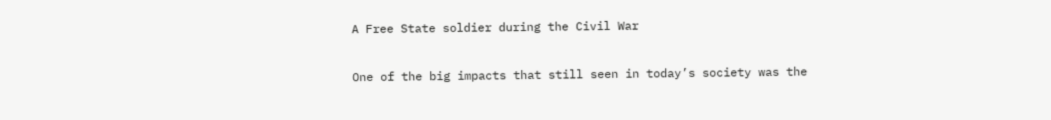A Free State soldier during the Civil War

One of the big impacts that still seen in today’s society was the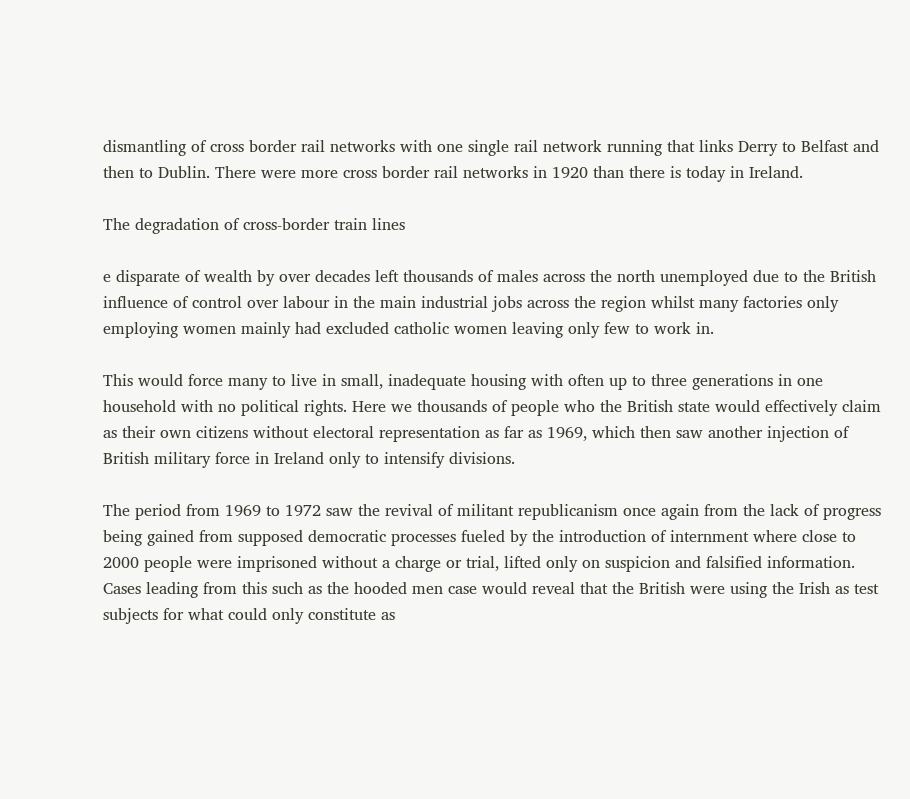dismantling of cross border rail networks with one single rail network running that links Derry to Belfast and then to Dublin. There were more cross border rail networks in 1920 than there is today in Ireland.

The degradation of cross-border train lines

e disparate of wealth by over decades left thousands of males across the north unemployed due to the British influence of control over labour in the main industrial jobs across the region whilst many factories only employing women mainly had excluded catholic women leaving only few to work in.

This would force many to live in small, inadequate housing with often up to three generations in one household with no political rights. Here we thousands of people who the British state would effectively claim as their own citizens without electoral representation as far as 1969, which then saw another injection of British military force in Ireland only to intensify divisions.

The period from 1969 to 1972 saw the revival of militant republicanism once again from the lack of progress being gained from supposed democratic processes fueled by the introduction of internment where close to 2000 people were imprisoned without a charge or trial, lifted only on suspicion and falsified information. Cases leading from this such as the hooded men case would reveal that the British were using the Irish as test subjects for what could only constitute as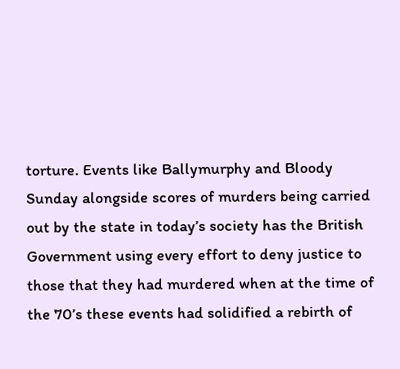torture. Events like Ballymurphy and Bloody Sunday alongside scores of murders being carried out by the state in today’s society has the British Government using every effort to deny justice to those that they had murdered when at the time of the 70’s these events had solidified a rebirth of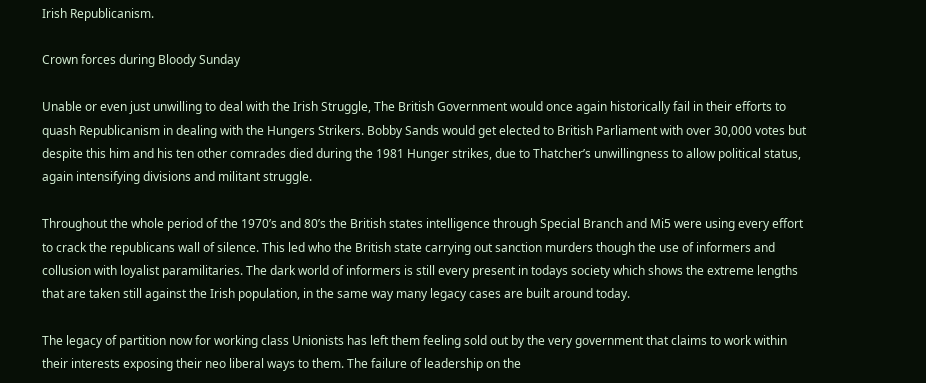Irish Republicanism.

Crown forces during Bloody Sunday

Unable or even just unwilling to deal with the Irish Struggle, The British Government would once again historically fail in their efforts to quash Republicanism in dealing with the Hungers Strikers. Bobby Sands would get elected to British Parliament with over 30,000 votes but despite this him and his ten other comrades died during the 1981 Hunger strikes, due to Thatcher’s unwillingness to allow political status, again intensifying divisions and militant struggle.

Throughout the whole period of the 1970’s and 80’s the British states intelligence through Special Branch and Mi5 were using every effort to crack the republicans wall of silence. This led who the British state carrying out sanction murders though the use of informers and collusion with loyalist paramilitaries. The dark world of informers is still every present in todays society which shows the extreme lengths that are taken still against the Irish population, in the same way many legacy cases are built around today.

The legacy of partition now for working class Unionists has left them feeling sold out by the very government that claims to work within their interests exposing their neo liberal ways to them. The failure of leadership on the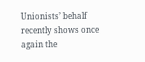Unionists’ behalf recently shows once again the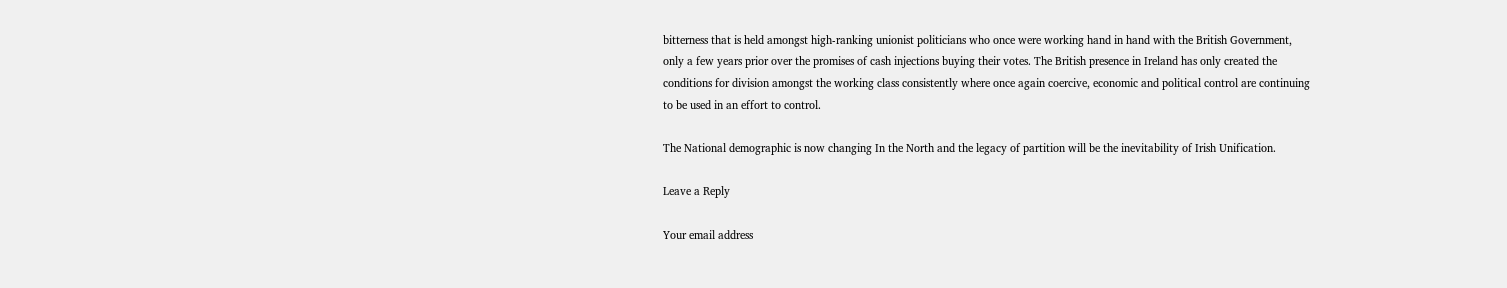bitterness that is held amongst high-ranking unionist politicians who once were working hand in hand with the British Government, only a few years prior over the promises of cash injections buying their votes. The British presence in Ireland has only created the conditions for division amongst the working class consistently where once again coercive, economic and political control are continuing to be used in an effort to control.

The National demographic is now changing In the North and the legacy of partition will be the inevitability of Irish Unification.

Leave a Reply

Your email address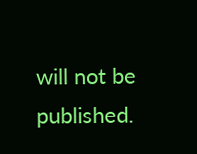will not be published.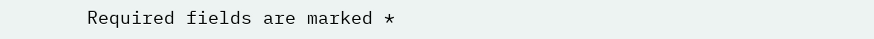Required fields are marked *